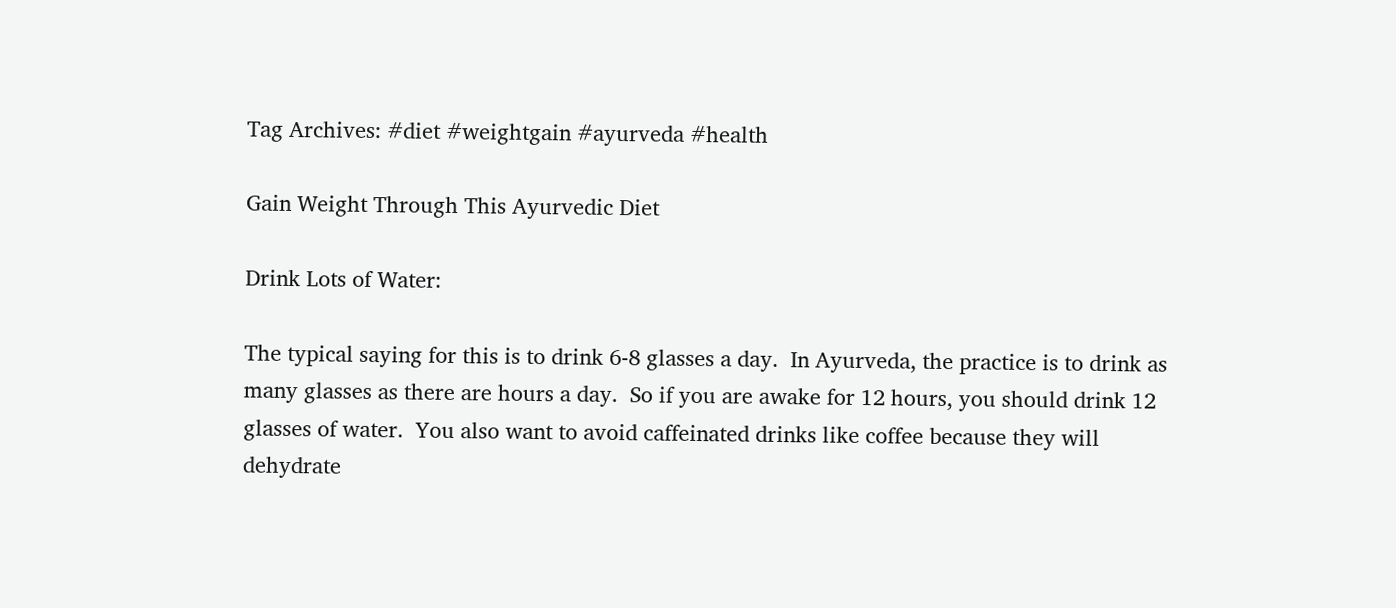Tag Archives: #diet #weightgain #ayurveda #health

Gain Weight Through This Ayurvedic Diet

Drink Lots of Water:

The typical saying for this is to drink 6-8 glasses a day.  In Ayurveda, the practice is to drink as many glasses as there are hours a day.  So if you are awake for 12 hours, you should drink 12 glasses of water.  You also want to avoid caffeinated drinks like coffee because they will dehydrate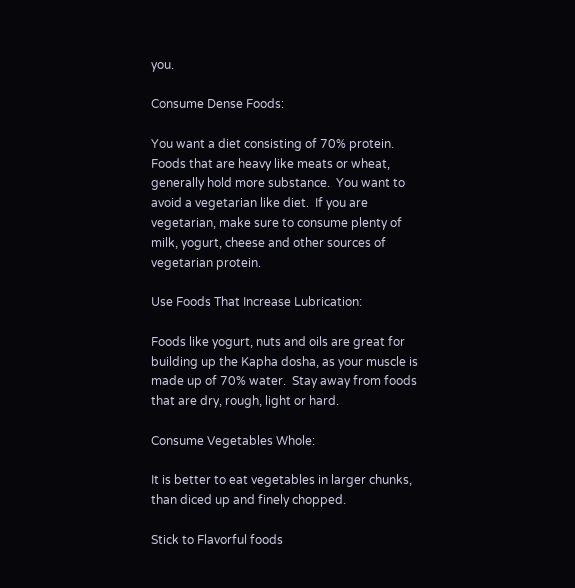you.

Consume Dense Foods:

You want a diet consisting of 70% protein.  Foods that are heavy like meats or wheat, generally hold more substance.  You want to avoid a vegetarian like diet.  If you are vegetarian, make sure to consume plenty of milk, yogurt, cheese and other sources of vegetarian protein.

Use Foods That Increase Lubrication:

Foods like yogurt, nuts and oils are great for building up the Kapha dosha, as your muscle is made up of 70% water.  Stay away from foods that are dry, rough, light or hard.

Consume Vegetables Whole:

It is better to eat vegetables in larger chunks, than diced up and finely chopped.

Stick to Flavorful foods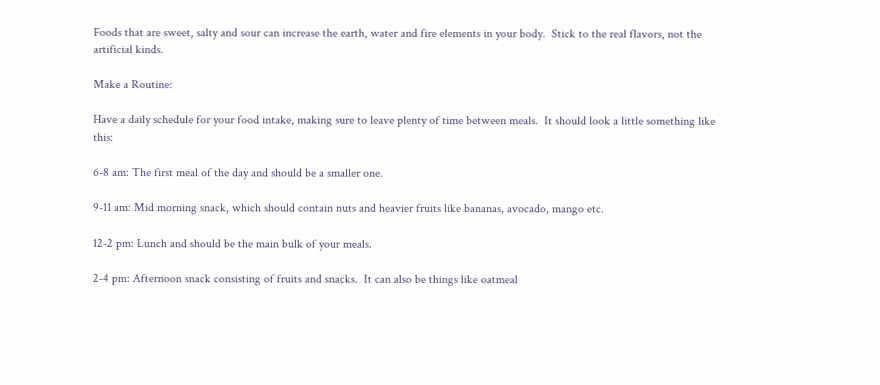Foods that are sweet, salty and sour can increase the earth, water and fire elements in your body.  Stick to the real flavors, not the artificial kinds.

Make a Routine:

Have a daily schedule for your food intake, making sure to leave plenty of time between meals.  It should look a little something like this:

6-8 am: The first meal of the day and should be a smaller one.

9-11 am: Mid morning snack, which should contain nuts and heavier fruits like bananas, avocado, mango etc.

12-2 pm: Lunch and should be the main bulk of your meals.

2-4 pm: Afternoon snack consisting of fruits and snacks.  It can also be things like oatmeal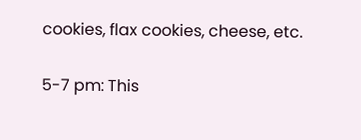cookies, flax cookies, cheese, etc.

5-7 pm: This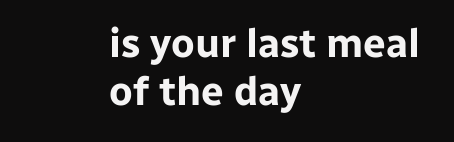is your last meal of the day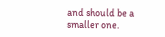and should be a smaller one.